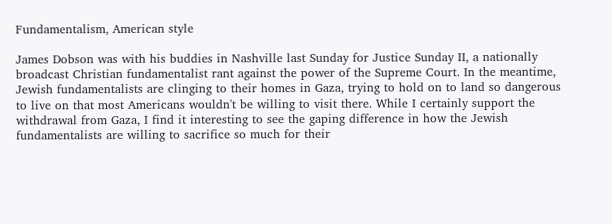Fundamentalism, American style

James Dobson was with his buddies in Nashville last Sunday for Justice Sunday II, a nationally broadcast Christian fundamentalist rant against the power of the Supreme Court. In the meantime, Jewish fundamentalists are clinging to their homes in Gaza, trying to hold on to land so dangerous to live on that most Americans wouldn't be willing to visit there. While I certainly support the withdrawal from Gaza, I find it interesting to see the gaping difference in how the Jewish fundamentalists are willing to sacrifice so much for their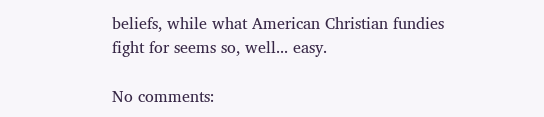beliefs, while what American Christian fundies fight for seems so, well... easy.

No comments: